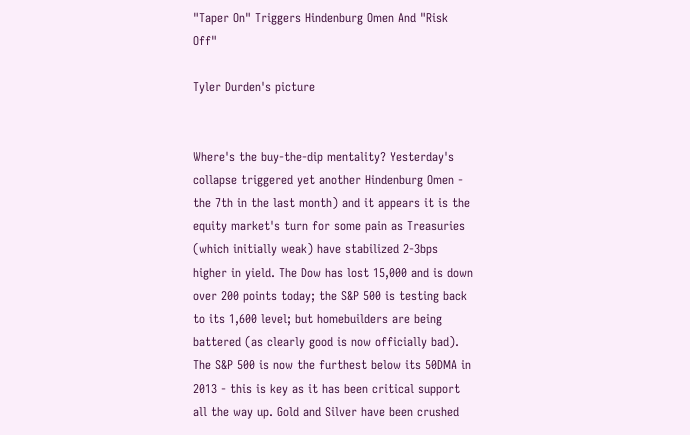"Taper On" Triggers Hindenburg Omen And "Risk Off"

Tyler Durden's picture


Where's the buy-the-dip mentality? Yesterday's collapse triggered yet another Hindenburg Omen - the 7th in the last month) and it appears it is the equity market's turn for some pain as Treasuries (which initially weak) have stabilized 2-3bps higher in yield. The Dow has lost 15,000 and is down over 200 points today; the S&P 500 is testing back to its 1,600 level; but homebuilders are being battered (as clearly good is now officially bad). The S&P 500 is now the furthest below its 50DMA in 2013 - this is key as it has been critical support all the way up. Gold and Silver have been crushed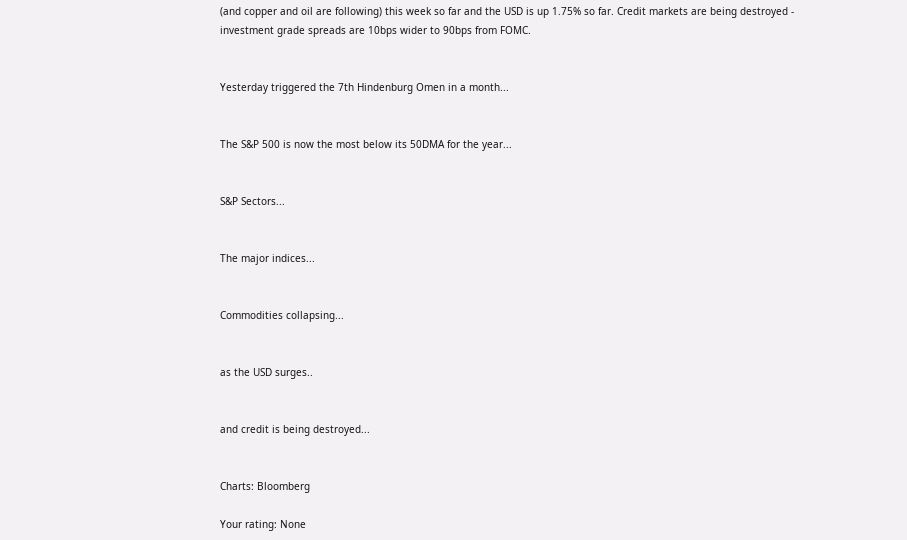(and copper and oil are following) this week so far and the USD is up 1.75% so far. Credit markets are being destroyed - investment grade spreads are 10bps wider to 90bps from FOMC.


Yesterday triggered the 7th Hindenburg Omen in a month...


The S&P 500 is now the most below its 50DMA for the year...


S&P Sectors...


The major indices...


Commodities collapsing...


as the USD surges..


and credit is being destroyed...


Charts: Bloomberg

Your rating: None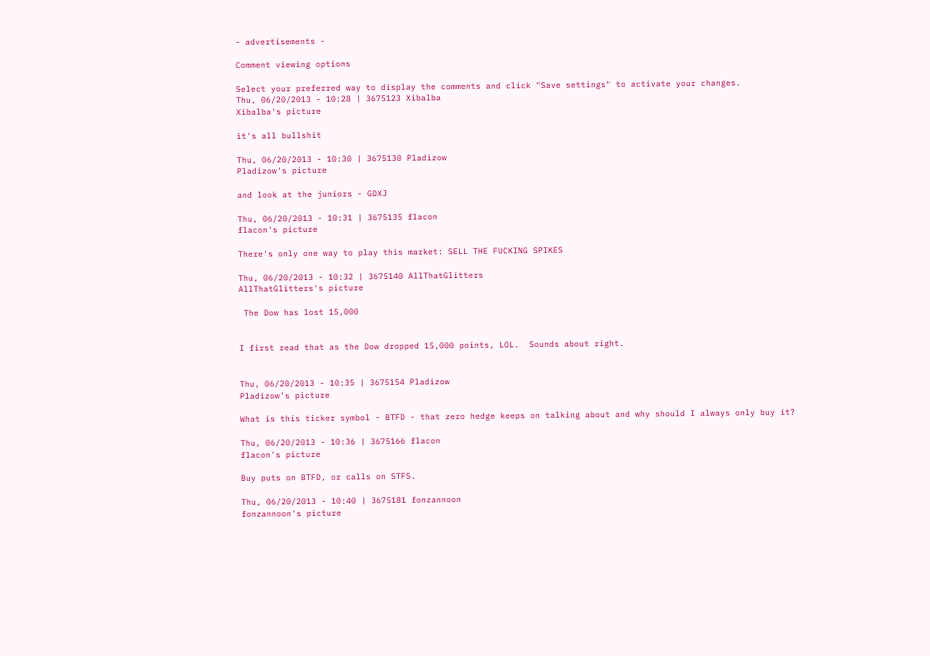- advertisements -

Comment viewing options

Select your preferred way to display the comments and click "Save settings" to activate your changes.
Thu, 06/20/2013 - 10:28 | 3675123 Xibalba
Xibalba's picture

it's all bullshit

Thu, 06/20/2013 - 10:30 | 3675130 Pladizow
Pladizow's picture

and look at the juniors - GDXJ

Thu, 06/20/2013 - 10:31 | 3675135 flacon
flacon's picture

There's only one way to play this market: SELL THE FUCKING SPIKES

Thu, 06/20/2013 - 10:32 | 3675140 AllThatGlitters
AllThatGlitters's picture

 The Dow has lost 15,000


I first read that as the Dow dropped 15,000 points, LOL.  Sounds about right.


Thu, 06/20/2013 - 10:35 | 3675154 Pladizow
Pladizow's picture

What is this ticker symbol - BTFD - that zero hedge keeps on talking about and why should I always only buy it?

Thu, 06/20/2013 - 10:36 | 3675166 flacon
flacon's picture

Buy puts on BTFD, or calls on STFS.

Thu, 06/20/2013 - 10:40 | 3675181 fonzannoon
fonzannoon's picture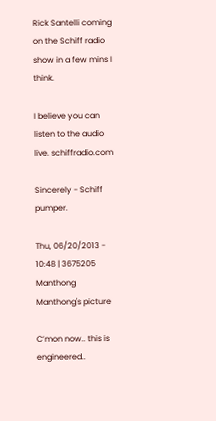Rick Santelli coming on the Schiff radio show in a few mins I think.

I believe you can listen to the audio live. schiffradio.com

Sincerely - Schiff pumper.

Thu, 06/20/2013 - 10:48 | 3675205 Manthong
Manthong's picture

C’mon now.. this is engineered..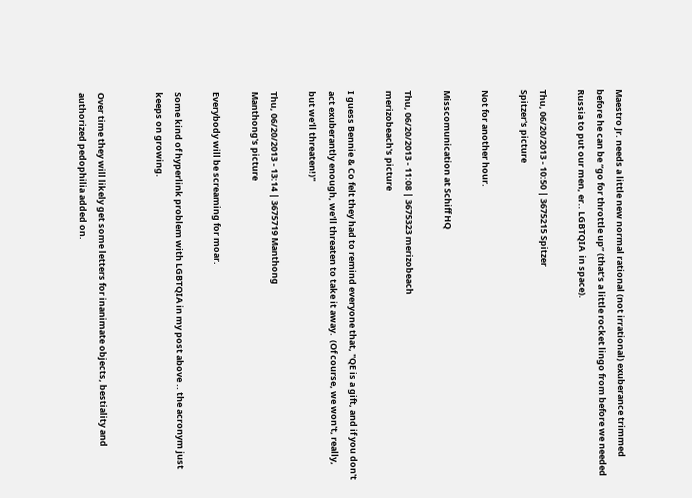Maestro Jr. needs a little new normal rational (not irrational) exuberance trimmed before he can be “go for throttle up” (that’s a little rocket lingo from before we needed Russia to put our men, er.. LGBTQIA  in space).

Thu, 06/20/2013 - 10:50 | 3675215 Spitzer
Spitzer's picture

Not for another hour.

Misscomunication at Schiff HQ

Thu, 06/20/2013 - 11:08 | 3675323 merizobeach
merizobeach's picture

I guess Bennie & Co felt they had to remind everyone that, "QE is a gift, and if you don't act exuberantly enough, we'll threaten to take it away.  (Of course, we won't, really, but we'll threaten!)"

Thu, 06/20/2013 - 13:14 | 3675719 Manthong
Manthong's picture

Everybody will be screaming for moar.

Some kind of hyperlink problem with LGBTQIA in my post above .. the acronym just keeps on growing.


Over time they will likely get some letters for inanimate objects, bestiality and authorized pedophilia added on.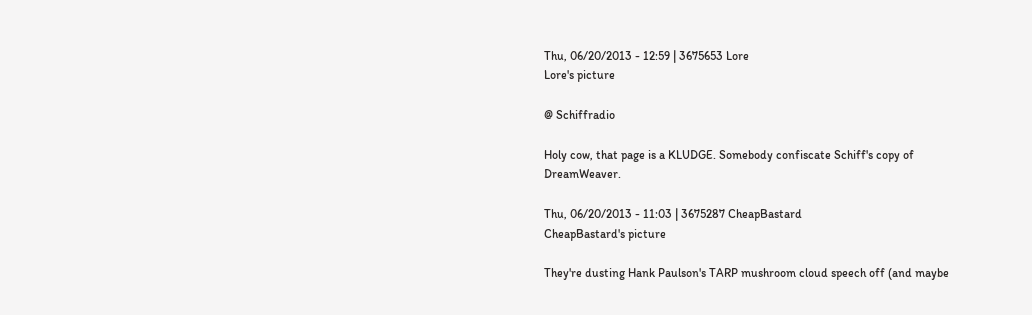Thu, 06/20/2013 - 12:59 | 3675653 Lore
Lore's picture

@ Schiffradio

Holy cow, that page is a KLUDGE. Somebody confiscate Schiff's copy of DreamWeaver.

Thu, 06/20/2013 - 11:03 | 3675287 CheapBastard
CheapBastard's picture

They're dusting Hank Paulson's TARP mushroom cloud speech off (and maybe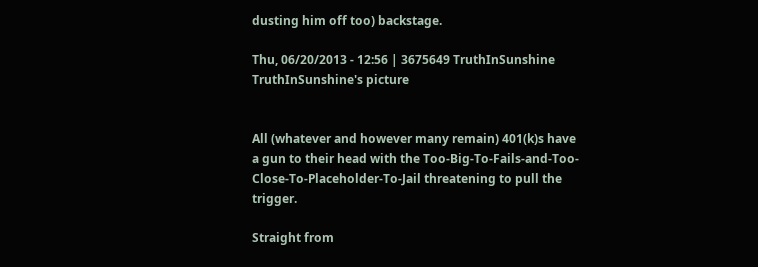dusting him off too) backstage.

Thu, 06/20/2013 - 12:56 | 3675649 TruthInSunshine
TruthInSunshine's picture


All (whatever and however many remain) 401(k)s have a gun to their head with the Too-Big-To-Fails-and-Too-Close-To-Placeholder-To-Jail threatening to pull the trigger.

Straight from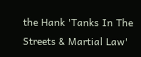the Hank 'Tanks In The Streets & Martial Law'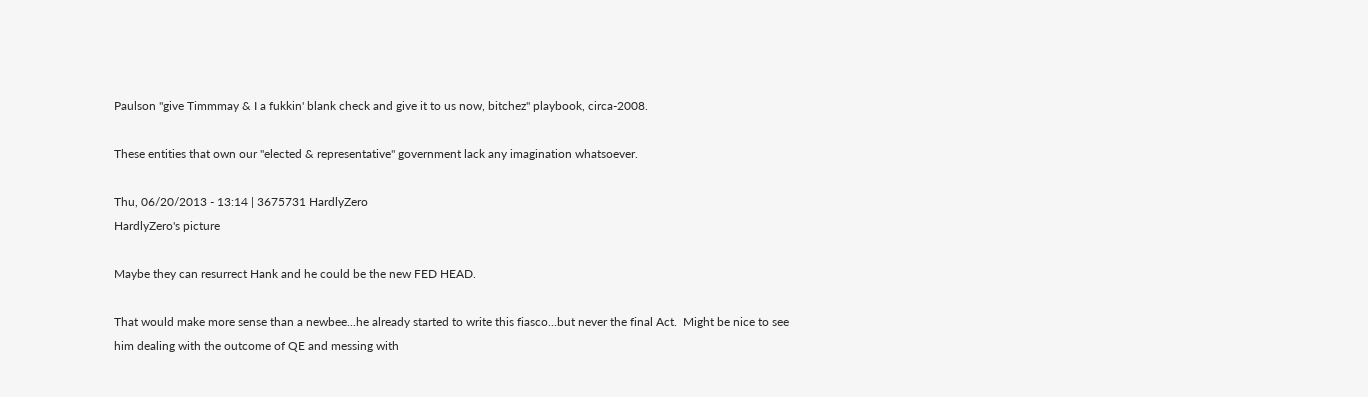Paulson "give Timmmay & I a fukkin' blank check and give it to us now, bitchez" playbook, circa-2008.

These entities that own our "elected & representative" government lack any imagination whatsoever.

Thu, 06/20/2013 - 13:14 | 3675731 HardlyZero
HardlyZero's picture

Maybe they can resurrect Hank and he could be the new FED HEAD.

That would make more sense than a newbee...he already started to write this fiasco...but never the final Act.  Might be nice to see him dealing with the outcome of QE and messing with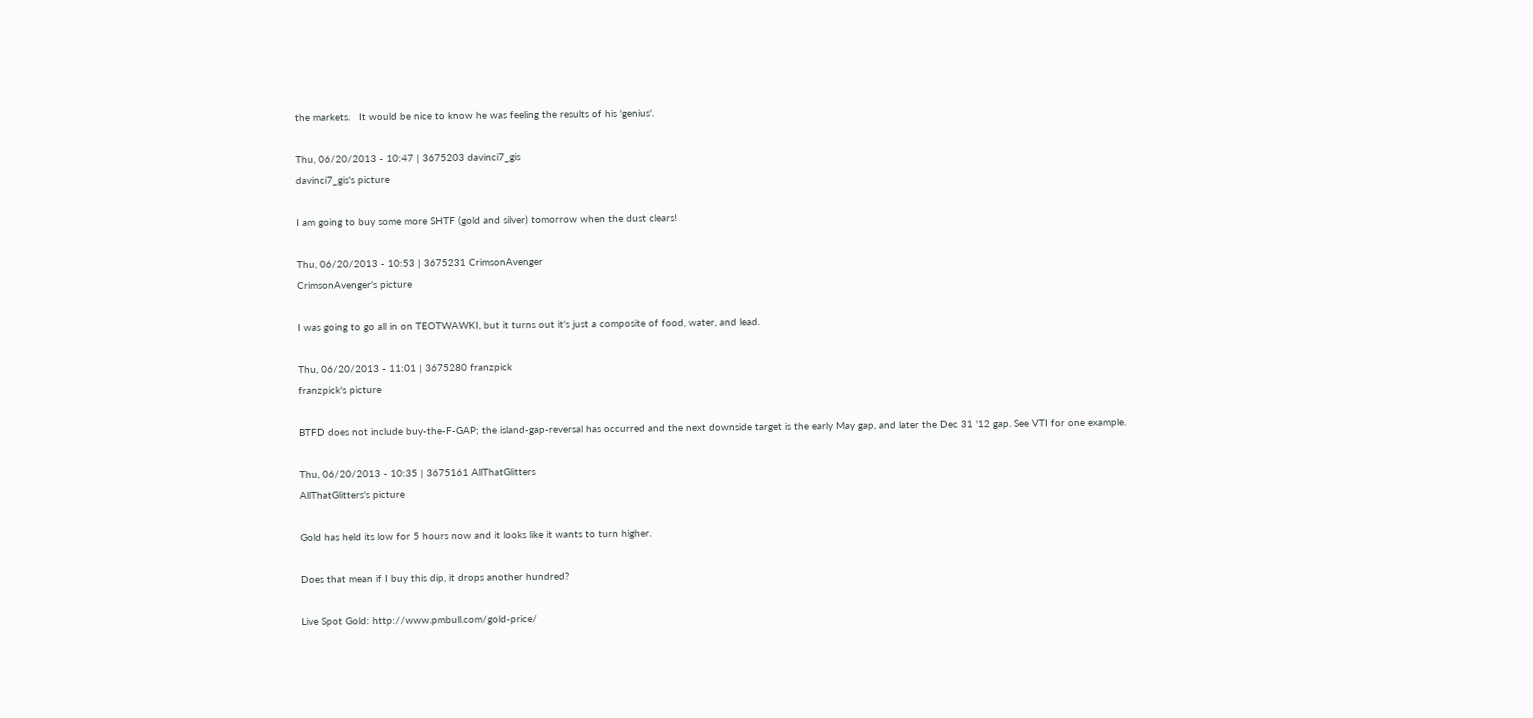the markets.   It would be nice to know he was feeling the results of his 'genius'.

Thu, 06/20/2013 - 10:47 | 3675203 davinci7_gis
davinci7_gis's picture

I am going to buy some more SHTF (gold and silver) tomorrow when the dust clears!

Thu, 06/20/2013 - 10:53 | 3675231 CrimsonAvenger
CrimsonAvenger's picture

I was going to go all in on TEOTWAWKI, but it turns out it's just a composite of food, water, and lead.

Thu, 06/20/2013 - 11:01 | 3675280 franzpick
franzpick's picture

BTFD does not include buy-the-F-GAP; the island-gap-reversal has occurred and the next downside target is the early May gap, and later the Dec 31 '12 gap. See VTI for one example.

Thu, 06/20/2013 - 10:35 | 3675161 AllThatGlitters
AllThatGlitters's picture

Gold has held its low for 5 hours now and it looks like it wants to turn higher.

Does that mean if I buy this dip, it drops another hundred?

Live Spot Gold: http://www.pmbull.com/gold-price/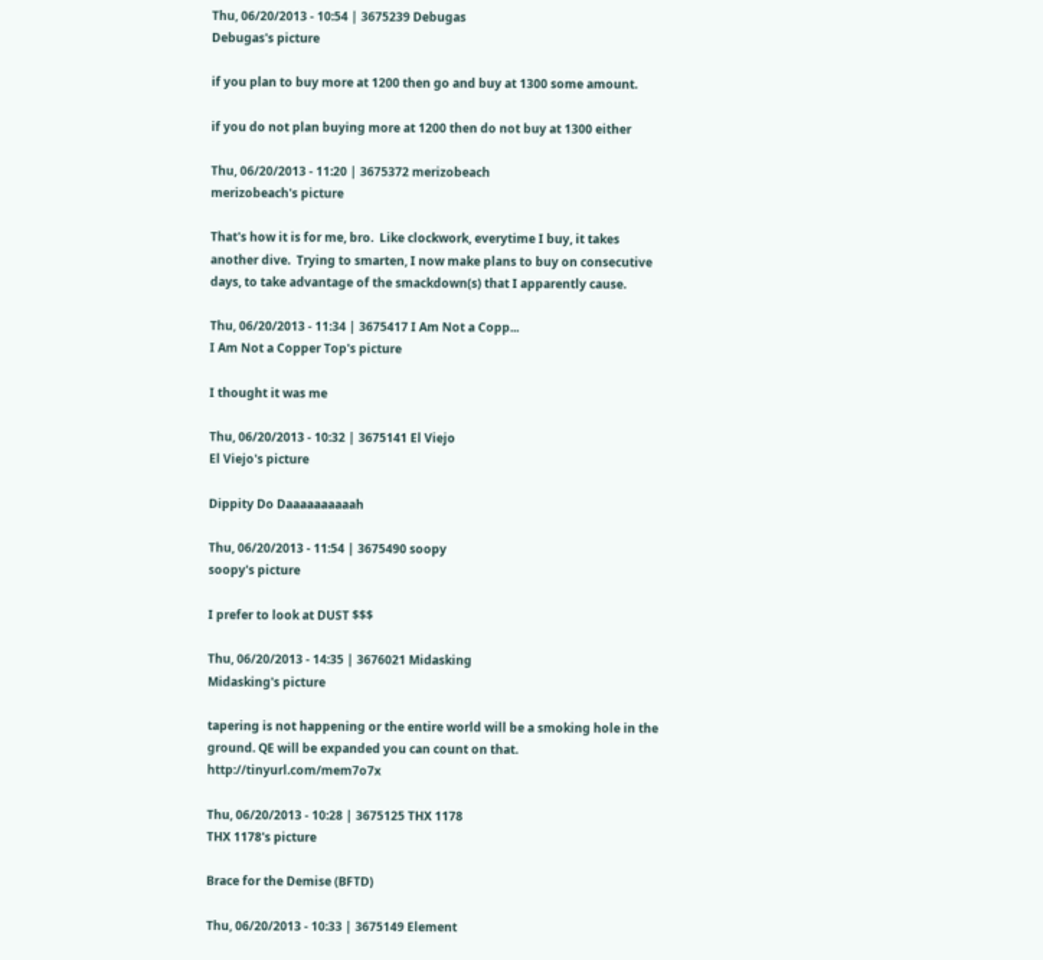Thu, 06/20/2013 - 10:54 | 3675239 Debugas
Debugas's picture

if you plan to buy more at 1200 then go and buy at 1300 some amount.

if you do not plan buying more at 1200 then do not buy at 1300 either

Thu, 06/20/2013 - 11:20 | 3675372 merizobeach
merizobeach's picture

That's how it is for me, bro.  Like clockwork, everytime I buy, it takes another dive.  Trying to smarten, I now make plans to buy on consecutive days, to take advantage of the smackdown(s) that I apparently cause.

Thu, 06/20/2013 - 11:34 | 3675417 I Am Not a Copp...
I Am Not a Copper Top's picture

I thought it was me

Thu, 06/20/2013 - 10:32 | 3675141 El Viejo
El Viejo's picture

Dippity Do Daaaaaaaaaah

Thu, 06/20/2013 - 11:54 | 3675490 soopy
soopy's picture

I prefer to look at DUST $$$

Thu, 06/20/2013 - 14:35 | 3676021 Midasking
Midasking's picture

tapering is not happening or the entire world will be a smoking hole in the ground. QE will be expanded you can count on that. http://tinyurl.com/mem7o7x

Thu, 06/20/2013 - 10:28 | 3675125 THX 1178
THX 1178's picture

Brace for the Demise (BFTD)

Thu, 06/20/2013 - 10:33 | 3675149 Element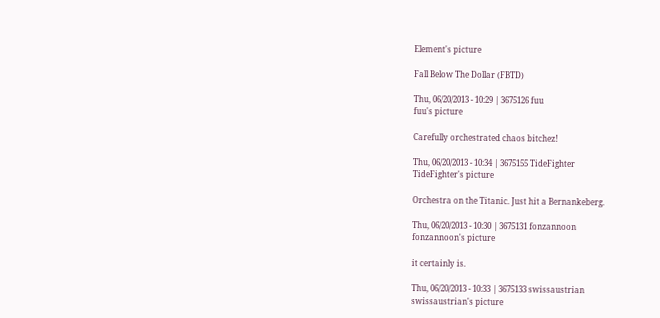Element's picture

Fall Below The Dollar (FBTD)

Thu, 06/20/2013 - 10:29 | 3675126 fuu
fuu's picture

Carefully orchestrated chaos bitchez!

Thu, 06/20/2013 - 10:34 | 3675155 TideFighter
TideFighter's picture

Orchestra on the Titanic. Just hit a Bernankeberg.

Thu, 06/20/2013 - 10:30 | 3675131 fonzannoon
fonzannoon's picture

it certainly is.

Thu, 06/20/2013 - 10:33 | 3675133 swissaustrian
swissaustrian's picture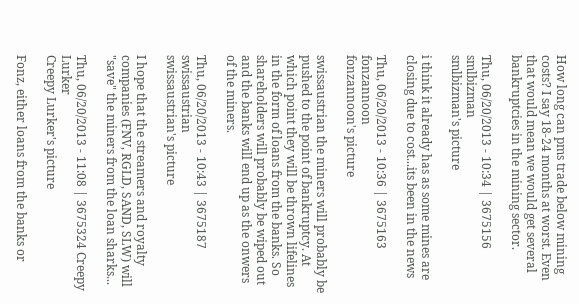How long can pms trade below mining costs? I say 18-24 months at worst. Even that would mean we would get several bankruptcies in the mining sector.

Thu, 06/20/2013 - 10:34 | 3675156 smlbizman
smlbizman's picture

i think it already has as some mines are closing due to cost...its been in the news

Thu, 06/20/2013 - 10:36 | 3675163 fonzannoon
fonzannoon's picture

swissaustrian the miners will probably be pushed to the point of bankruptcy. At which point they will be thrown lifelines in the form of loans from the banks. So shareholders will probably be wiped out and the banks will end up as the onwers of the miners.

Thu, 06/20/2013 - 10:43 | 3675187 swissaustrian
swissaustrian's picture

I hope that the streamers and royalty companies (FNV, RGLD, SAND, SLW) will "save" the miners from the loan sharks...

Thu, 06/20/2013 - 11:08 | 3675324 Creepy Lurker
Creepy Lurker's picture

Fonz, either loans from the banks or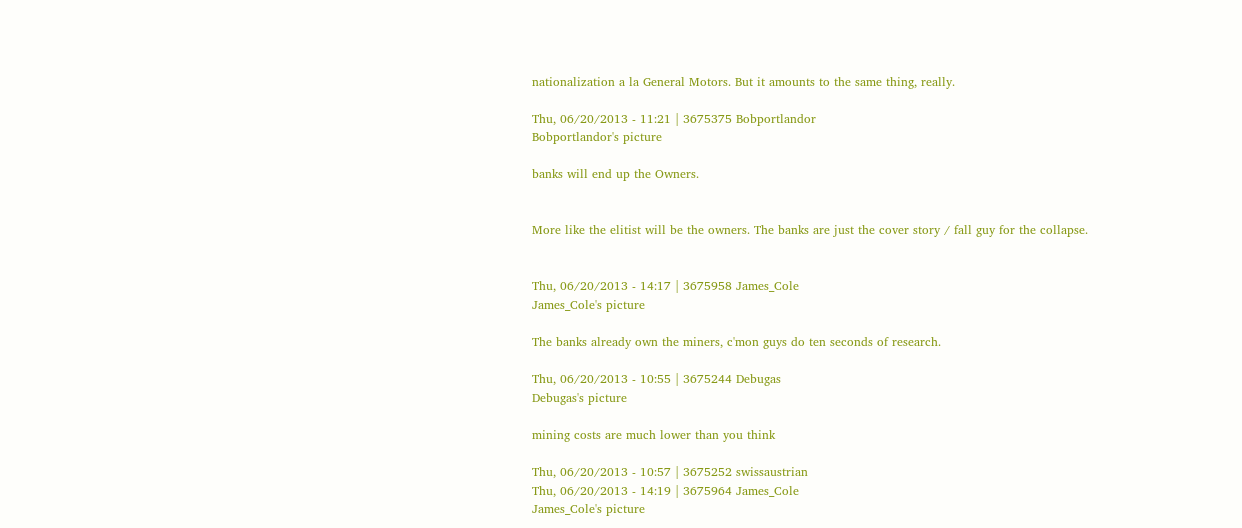nationalization a la General Motors. But it amounts to the same thing, really.

Thu, 06/20/2013 - 11:21 | 3675375 Bobportlandor
Bobportlandor's picture

banks will end up the Owners.


More like the elitist will be the owners. The banks are just the cover story / fall guy for the collapse.


Thu, 06/20/2013 - 14:17 | 3675958 James_Cole
James_Cole's picture

The banks already own the miners, c'mon guys do ten seconds of research.

Thu, 06/20/2013 - 10:55 | 3675244 Debugas
Debugas's picture

mining costs are much lower than you think

Thu, 06/20/2013 - 10:57 | 3675252 swissaustrian
Thu, 06/20/2013 - 14:19 | 3675964 James_Cole
James_Cole's picture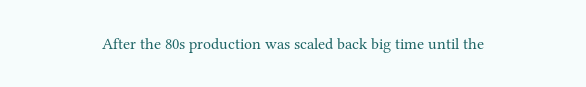After the 80s production was scaled back big time until the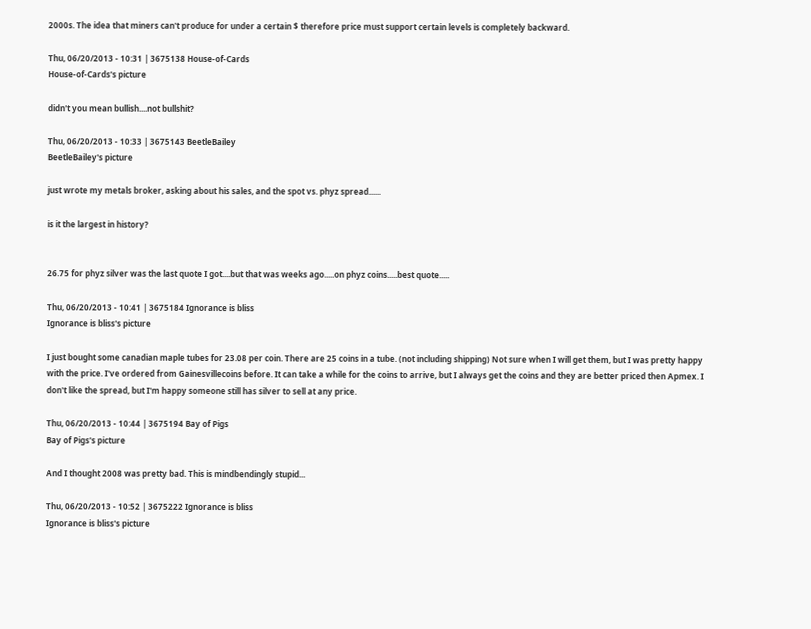2000s. The idea that miners can't produce for under a certain $ therefore price must support certain levels is completely backward.

Thu, 06/20/2013 - 10:31 | 3675138 House-of-Cards
House-of-Cards's picture

didn't you mean bullish....not bullshit?

Thu, 06/20/2013 - 10:33 | 3675143 BeetleBailey
BeetleBailey's picture

just wrote my metals broker, asking about his sales, and the spot vs. phyz spread......

is it the largest in history?


26.75 for phyz silver was the last quote I got....but that was weeks ago.....on phyz coins.....best quote.....

Thu, 06/20/2013 - 10:41 | 3675184 Ignorance is bliss
Ignorance is bliss's picture

I just bought some canadian maple tubes for 23.08 per coin. There are 25 coins in a tube. (not including shipping) Not sure when I will get them, but I was pretty happy with the price. I've ordered from Gainesvillecoins before. It can take a while for the coins to arrive, but I always get the coins and they are better priced then Apmex. I don't like the spread, but I'm happy someone still has silver to sell at any price.

Thu, 06/20/2013 - 10:44 | 3675194 Bay of Pigs
Bay of Pigs's picture

And I thought 2008 was pretty bad. This is mindbendingly stupid...

Thu, 06/20/2013 - 10:52 | 3675222 Ignorance is bliss
Ignorance is bliss's picture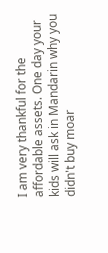I am very thankful for the affordable assets. One day your kids will ask in Mandarin why you didn't buy moar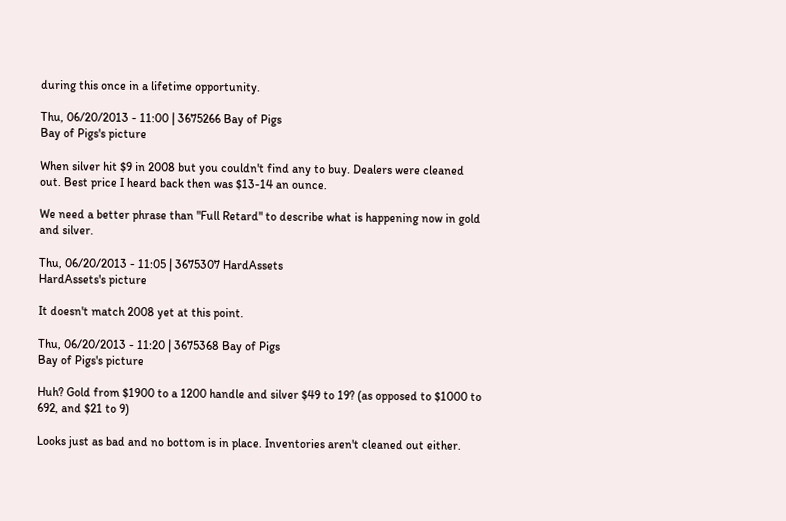during this once in a lifetime opportunity.

Thu, 06/20/2013 - 11:00 | 3675266 Bay of Pigs
Bay of Pigs's picture

When silver hit $9 in 2008 but you couldn't find any to buy. Dealers were cleaned out. Best price I heard back then was $13-14 an ounce.

We need a better phrase than "Full Retard" to describe what is happening now in gold and silver.

Thu, 06/20/2013 - 11:05 | 3675307 HardAssets
HardAssets's picture

It doesn't match 2008 yet at this point.

Thu, 06/20/2013 - 11:20 | 3675368 Bay of Pigs
Bay of Pigs's picture

Huh? Gold from $1900 to a 1200 handle and silver $49 to 19? (as opposed to $1000 to 692, and $21 to 9)

Looks just as bad and no bottom is in place. Inventories aren't cleaned out either.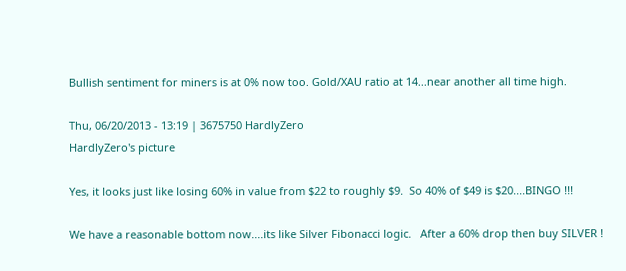Bullish sentiment for miners is at 0% now too. Gold/XAU ratio at 14...near another all time high.

Thu, 06/20/2013 - 13:19 | 3675750 HardlyZero
HardlyZero's picture

Yes, it looks just like losing 60% in value from $22 to roughly $9.  So 40% of $49 is $20....BINGO !!!

We have a reasonable bottom now....its like Silver Fibonacci logic.   After a 60% drop then buy SILVER !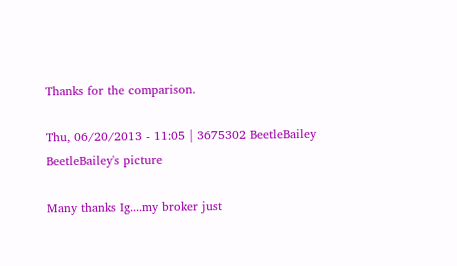Thanks for the comparison.

Thu, 06/20/2013 - 11:05 | 3675302 BeetleBailey
BeetleBailey's picture

Many thanks Ig....my broker just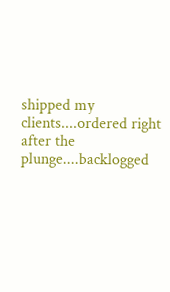shipped my clients....ordered right after the plunge....backlogged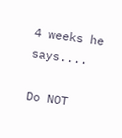4 weeks he says....

Do NOT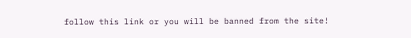follow this link or you will be banned from the site!